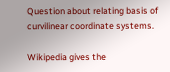Question about relating basis of curvilinear coordinate systems.

Wikipedia gives the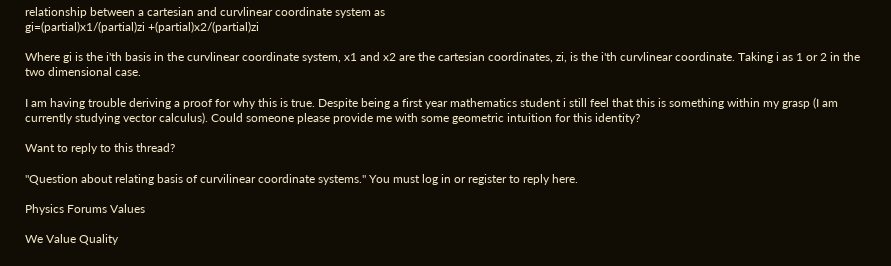relationship between a cartesian and curvlinear coordinate system as
gi=(partial)x1/(partial)zi +(partial)x2/(partial)zi

Where gi is the i'th basis in the curvlinear coordinate system, x1 and x2 are the cartesian coordinates, zi, is the i'th curvlinear coordinate. Taking i as 1 or 2 in the two dimensional case.

I am having trouble deriving a proof for why this is true. Despite being a first year mathematics student i still feel that this is something within my grasp (I am currently studying vector calculus). Could someone please provide me with some geometric intuition for this identity?

Want to reply to this thread?

"Question about relating basis of curvilinear coordinate systems." You must log in or register to reply here.

Physics Forums Values

We Value Quality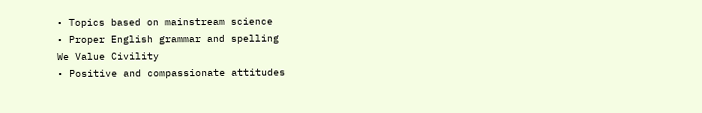• Topics based on mainstream science
• Proper English grammar and spelling
We Value Civility
• Positive and compassionate attitudes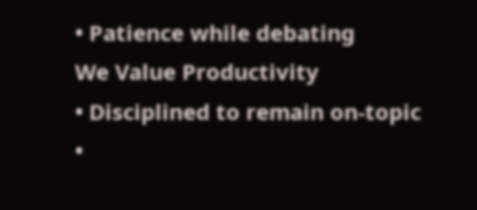• Patience while debating
We Value Productivity
• Disciplined to remain on-topic
•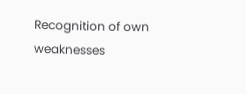Recognition of own weaknesses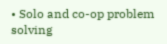• Solo and co-op problem solving